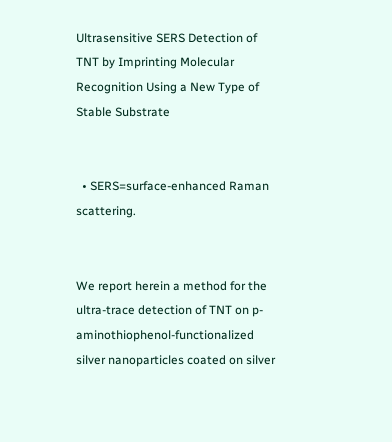Ultrasensitive SERS Detection of TNT by Imprinting Molecular Recognition Using a New Type of Stable Substrate


  • SERS=surface-enhanced Raman scattering.


We report herein a method for the ultra-trace detection of TNT on p-aminothiophenol-functionalized silver nanoparticles coated on silver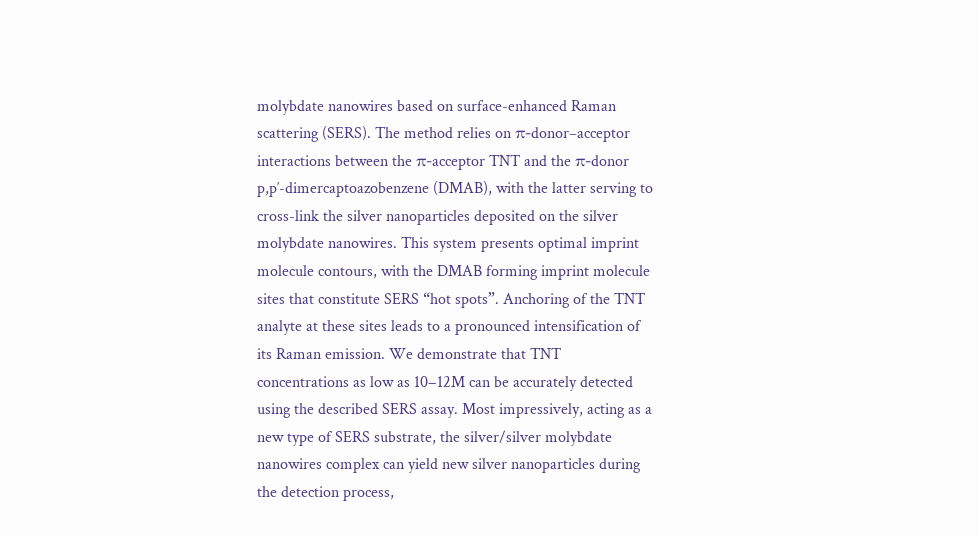molybdate nanowires based on surface-enhanced Raman scattering (SERS). The method relies on π-donor–acceptor interactions between the π-acceptor TNT and the π-donor p,p′-dimercaptoazobenzene (DMAB), with the latter serving to cross-link the silver nanoparticles deposited on the silver molybdate nanowires. This system presents optimal imprint molecule contours, with the DMAB forming imprint molecule sites that constitute SERS “hot spots”. Anchoring of the TNT analyte at these sites leads to a pronounced intensification of its Raman emission. We demonstrate that TNT concentrations as low as 10−12M can be accurately detected using the described SERS assay. Most impressively, acting as a new type of SERS substrate, the silver/silver molybdate nanowires complex can yield new silver nanoparticles during the detection process,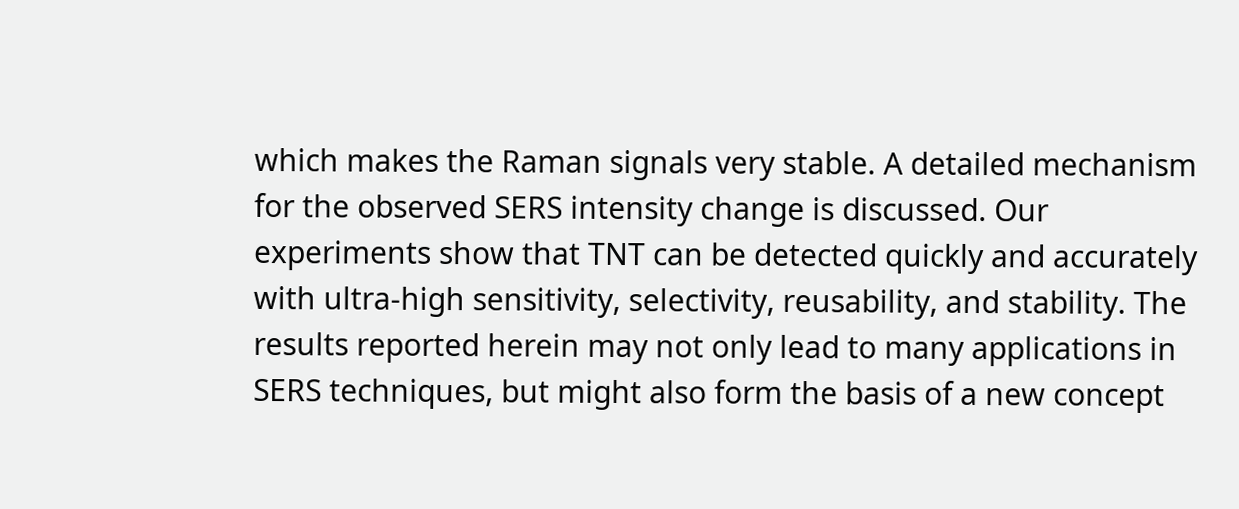which makes the Raman signals very stable. A detailed mechanism for the observed SERS intensity change is discussed. Our experiments show that TNT can be detected quickly and accurately with ultra-high sensitivity, selectivity, reusability, and stability. The results reported herein may not only lead to many applications in SERS techniques, but might also form the basis of a new concept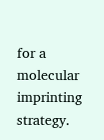for a molecular imprinting strategy.